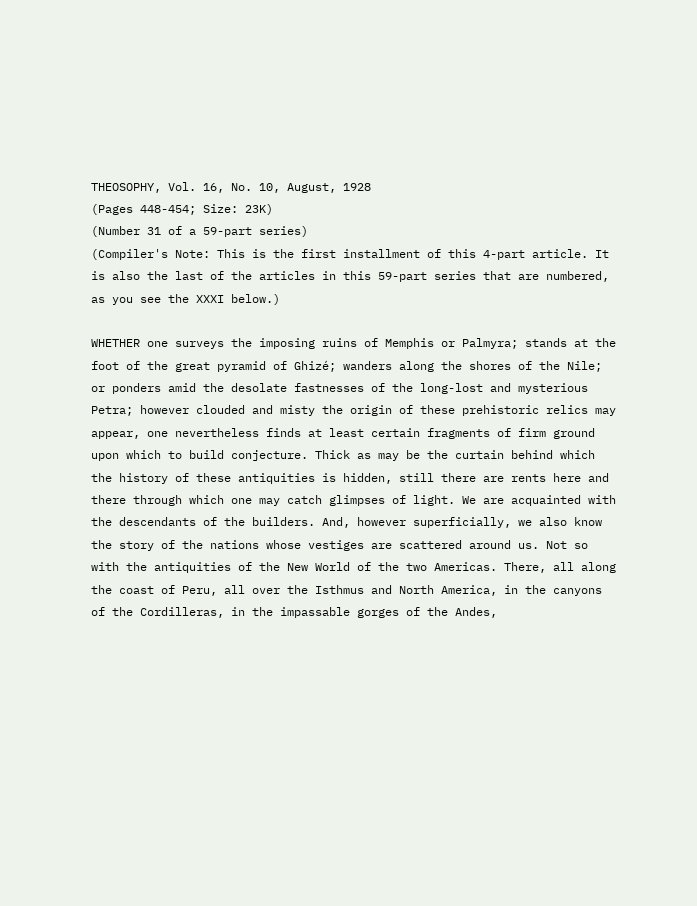THEOSOPHY, Vol. 16, No. 10, August, 1928
(Pages 448-454; Size: 23K)
(Number 31 of a 59-part series)
(Compiler's Note: This is the first installment of this 4-part article. It is also the last of the articles in this 59-part series that are numbered, as you see the XXXI below.)

WHETHER one surveys the imposing ruins of Memphis or Palmyra; stands at the foot of the great pyramid of Ghizé; wanders along the shores of the Nile; or ponders amid the desolate fastnesses of the long-lost and mysterious Petra; however clouded and misty the origin of these prehistoric relics may appear, one nevertheless finds at least certain fragments of firm ground upon which to build conjecture. Thick as may be the curtain behind which the history of these antiquities is hidden, still there are rents here and there through which one may catch glimpses of light. We are acquainted with the descendants of the builders. And, however superficially, we also know the story of the nations whose vestiges are scattered around us. Not so with the antiquities of the New World of the two Americas. There, all along the coast of Peru, all over the Isthmus and North America, in the canyons of the Cordilleras, in the impassable gorges of the Andes,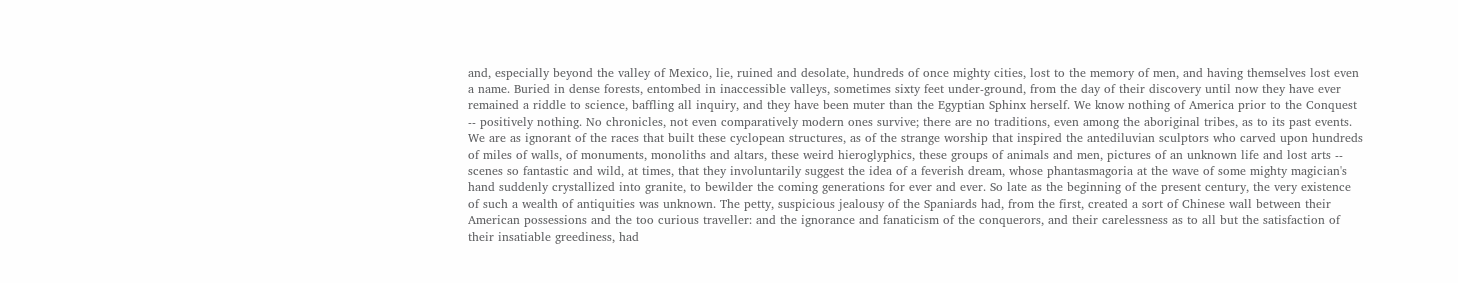and, especially beyond the valley of Mexico, lie, ruined and desolate, hundreds of once mighty cities, lost to the memory of men, and having themselves lost even a name. Buried in dense forests, entombed in inaccessible valleys, sometimes sixty feet under-ground, from the day of their discovery until now they have ever remained a riddle to science, baffling all inquiry, and they have been muter than the Egyptian Sphinx herself. We know nothing of America prior to the Conquest -- positively nothing. No chronicles, not even comparatively modern ones survive; there are no traditions, even among the aboriginal tribes, as to its past events. We are as ignorant of the races that built these cyclopean structures, as of the strange worship that inspired the antediluvian sculptors who carved upon hundreds of miles of walls, of monuments, monoliths and altars, these weird hieroglyphics, these groups of animals and men, pictures of an unknown life and lost arts -- scenes so fantastic and wild, at times, that they involuntarily suggest the idea of a feverish dream, whose phantasmagoria at the wave of some mighty magician's hand suddenly crystallized into granite, to bewilder the coming generations for ever and ever. So late as the beginning of the present century, the very existence of such a wealth of antiquities was unknown. The petty, suspicious jealousy of the Spaniards had, from the first, created a sort of Chinese wall between their American possessions and the too curious traveller: and the ignorance and fanaticism of the conquerors, and their carelessness as to all but the satisfaction of their insatiable greediness, had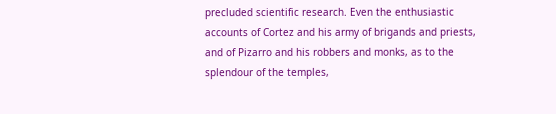precluded scientific research. Even the enthusiastic accounts of Cortez and his army of brigands and priests, and of Pizarro and his robbers and monks, as to the splendour of the temples,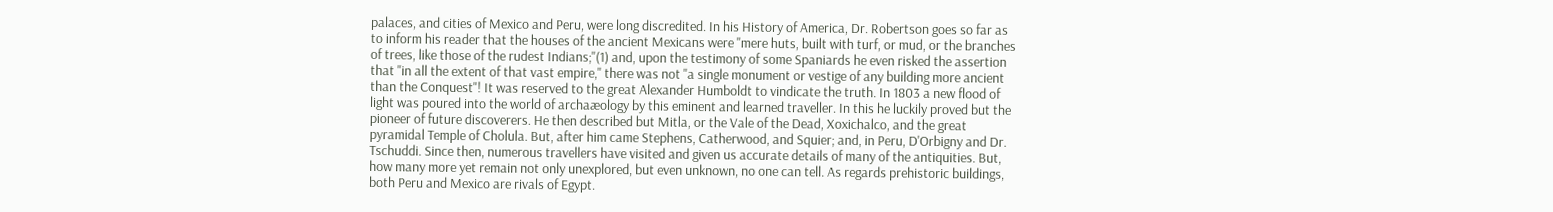palaces, and cities of Mexico and Peru, were long discredited. In his History of America, Dr. Robertson goes so far as to inform his reader that the houses of the ancient Mexicans were "mere huts, built with turf, or mud, or the branches of trees, like those of the rudest Indians;"(1) and, upon the testimony of some Spaniards he even risked the assertion that "in all the extent of that vast empire," there was not "a single monument or vestige of any building more ancient than the Conquest"! It was reserved to the great Alexander Humboldt to vindicate the truth. In 1803 a new flood of light was poured into the world of archaæology by this eminent and learned traveller. In this he luckily proved but the pioneer of future discoverers. He then described but Mitla, or the Vale of the Dead, Xoxichalco, and the great pyramidal Temple of Cholula. But, after him came Stephens, Catherwood, and Squier; and, in Peru, D'Orbigny and Dr. Tschuddi. Since then, numerous travellers have visited and given us accurate details of many of the antiquities. But, how many more yet remain not only unexplored, but even unknown, no one can tell. As regards prehistoric buildings, both Peru and Mexico are rivals of Egypt.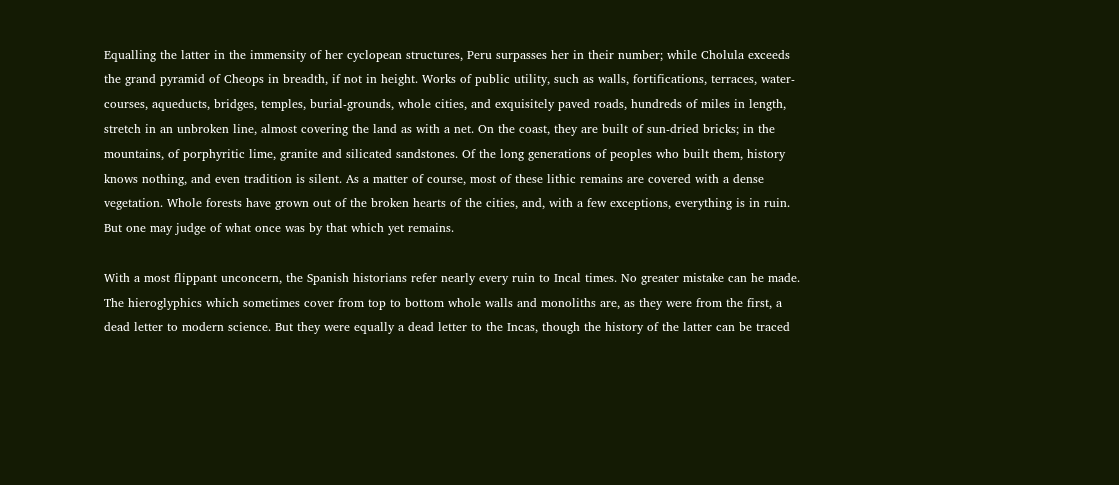Equalling the latter in the immensity of her cyclopean structures, Peru surpasses her in their number; while Cholula exceeds the grand pyramid of Cheops in breadth, if not in height. Works of public utility, such as walls, fortifications, terraces, water-courses, aqueducts, bridges, temples, burial-grounds, whole cities, and exquisitely paved roads, hundreds of miles in length, stretch in an unbroken line, almost covering the land as with a net. On the coast, they are built of sun-dried bricks; in the mountains, of porphyritic lime, granite and silicated sandstones. Of the long generations of peoples who built them, history knows nothing, and even tradition is silent. As a matter of course, most of these lithic remains are covered with a dense vegetation. Whole forests have grown out of the broken hearts of the cities, and, with a few exceptions, everything is in ruin. But one may judge of what once was by that which yet remains.

With a most flippant unconcern, the Spanish historians refer nearly every ruin to Incal times. No greater mistake can he made. The hieroglyphics which sometimes cover from top to bottom whole walls and monoliths are, as they were from the first, a dead letter to modern science. But they were equally a dead letter to the Incas, though the history of the latter can be traced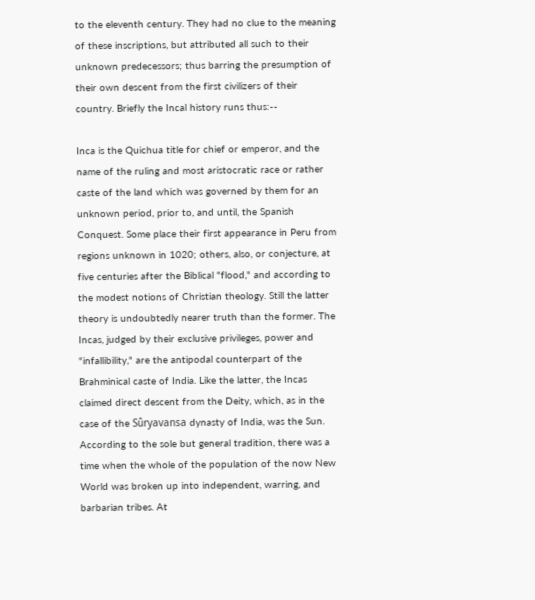to the eleventh century. They had no clue to the meaning of these inscriptions, but attributed all such to their unknown predecessors; thus barring the presumption of their own descent from the first civilizers of their country. Briefly the Incal history runs thus:--

Inca is the Quichua title for chief or emperor, and the name of the ruling and most aristocratic race or rather caste of the land which was governed by them for an unknown period, prior to, and until, the Spanish Conquest. Some place their first appearance in Peru from regions unknown in 1020; others, also, or conjecture, at five centuries after the Biblical "flood," and according to the modest notions of Christian theology. Still the latter theory is undoubtedly nearer truth than the former. The Incas, judged by their exclusive privileges, power and "infallibility," are the antipodal counterpart of the Brahminical caste of India. Like the latter, the Incas claimed direct descent from the Deity, which, as in the case of the Sûryavansa dynasty of India, was the Sun. According to the sole but general tradition, there was a time when the whole of the population of the now New World was broken up into independent, warring, and barbarian tribes. At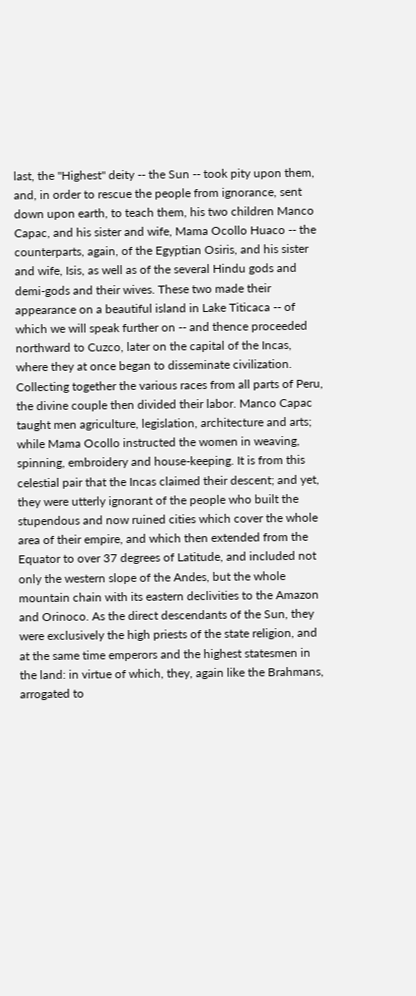last, the "Highest" deity -- the Sun -- took pity upon them, and, in order to rescue the people from ignorance, sent down upon earth, to teach them, his two children Manco Capac, and his sister and wife, Mama Ocollo Huaco -- the counterparts, again, of the Egyptian Osiris, and his sister and wife, Isis, as well as of the several Hindu gods and demi-gods and their wives. These two made their appearance on a beautiful island in Lake Titicaca -- of which we will speak further on -- and thence proceeded northward to Cuzco, later on the capital of the Incas, where they at once began to disseminate civilization. Collecting together the various races from all parts of Peru, the divine couple then divided their labor. Manco Capac taught men agriculture, legislation, architecture and arts; while Mama Ocollo instructed the women in weaving, spinning, embroidery and house-keeping. It is from this celestial pair that the Incas claimed their descent; and yet, they were utterly ignorant of the people who built the stupendous and now ruined cities which cover the whole area of their empire, and which then extended from the Equator to over 37 degrees of Latitude, and included not only the western slope of the Andes, but the whole mountain chain with its eastern declivities to the Amazon and Orinoco. As the direct descendants of the Sun, they were exclusively the high priests of the state religion, and at the same time emperors and the highest statesmen in the land: in virtue of which, they, again like the Brahmans, arrogated to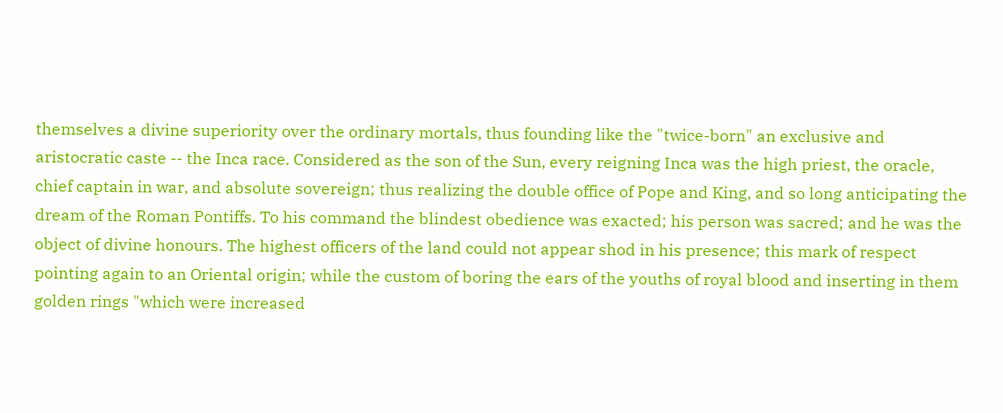themselves a divine superiority over the ordinary mortals, thus founding like the "twice-born" an exclusive and aristocratic caste -- the Inca race. Considered as the son of the Sun, every reigning Inca was the high priest, the oracle, chief captain in war, and absolute sovereign; thus realizing the double office of Pope and King, and so long anticipating the dream of the Roman Pontiffs. To his command the blindest obedience was exacted; his person was sacred; and he was the object of divine honours. The highest officers of the land could not appear shod in his presence; this mark of respect pointing again to an Oriental origin; while the custom of boring the ears of the youths of royal blood and inserting in them golden rings "which were increased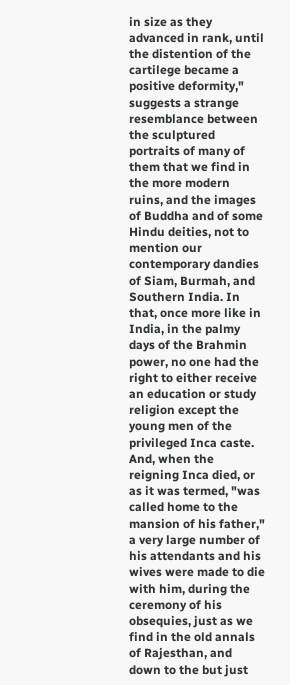in size as they advanced in rank, until the distention of the cartilege became a positive deformity," suggests a strange resemblance between the sculptured portraits of many of them that we find in the more modern ruins, and the images of Buddha and of some Hindu deities, not to mention our contemporary dandies of Siam, Burmah, and Southern India. In that, once more like in India, in the palmy days of the Brahmin power, no one had the right to either receive an education or study religion except the young men of the privileged Inca caste. And, when the reigning Inca died, or as it was termed, "was called home to the mansion of his father," a very large number of his attendants and his wives were made to die with him, during the ceremony of his obsequies, just as we find in the old annals of Rajesthan, and down to the but just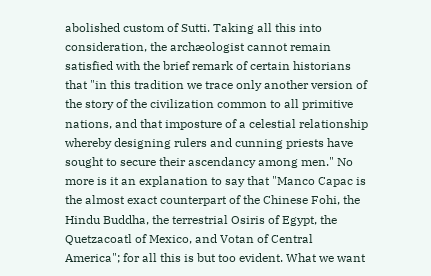abolished custom of Sutti. Taking all this into consideration, the archæologist cannot remain satisfied with the brief remark of certain historians that "in this tradition we trace only another version of the story of the civilization common to all primitive nations, and that imposture of a celestial relationship whereby designing rulers and cunning priests have sought to secure their ascendancy among men." No more is it an explanation to say that "Manco Capac is the almost exact counterpart of the Chinese Fohi, the Hindu Buddha, the terrestrial Osiris of Egypt, the Quetzacoatl of Mexico, and Votan of Central America"; for all this is but too evident. What we want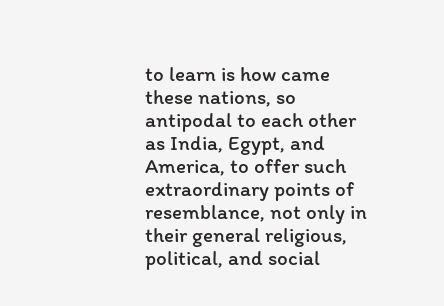to learn is how came these nations, so antipodal to each other as India, Egypt, and America, to offer such extraordinary points of resemblance, not only in their general religious, political, and social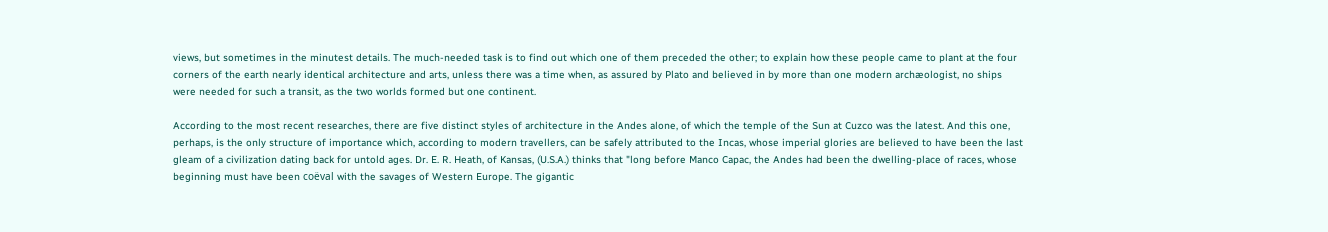views, but sometimes in the minutest details. The much-needed task is to find out which one of them preceded the other; to explain how these people came to plant at the four corners of the earth nearly identical architecture and arts, unless there was a time when, as assured by Plato and believed in by more than one modern archæologist, no ships were needed for such a transit, as the two worlds formed but one continent.

According to the most recent researches, there are five distinct styles of architecture in the Andes alone, of which the temple of the Sun at Cuzco was the latest. And this one, perhaps, is the only structure of importance which, according to modern travellers, can be safely attributed to the Incas, whose imperial glories are believed to have been the last gleam of a civilization dating back for untold ages. Dr. E. R. Heath, of Kansas, (U.S.A.) thinks that "long before Manco Capac, the Andes had been the dwelling-place of races, whose beginning must have been coëval with the savages of Western Europe. The gigantic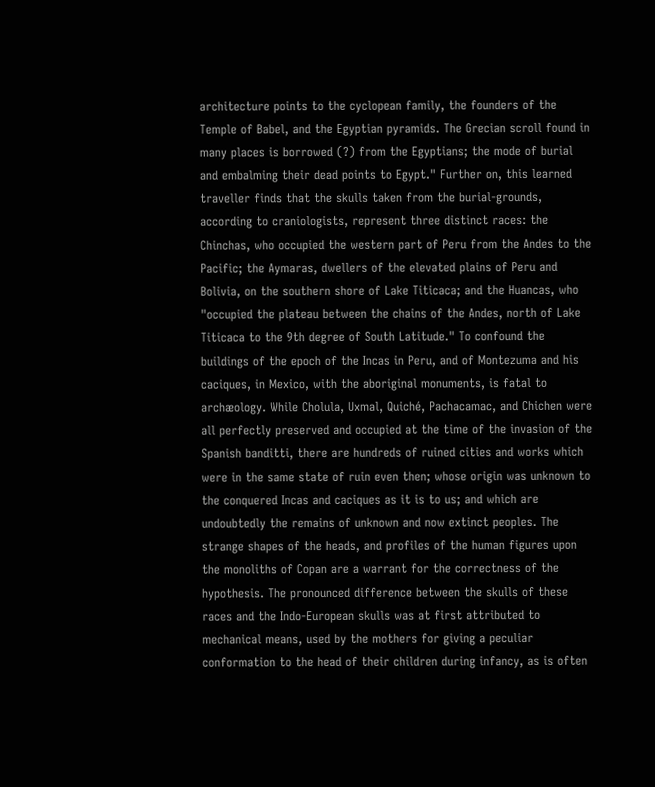architecture points to the cyclopean family, the founders of the Temple of Babel, and the Egyptian pyramids. The Grecian scroll found in many places is borrowed (?) from the Egyptians; the mode of burial and embalming their dead points to Egypt." Further on, this learned traveller finds that the skulls taken from the burial-grounds, according to craniologists, represent three distinct races: the Chinchas, who occupied the western part of Peru from the Andes to the Pacific; the Aymaras, dwellers of the elevated plains of Peru and Bolivia, on the southern shore of Lake Titicaca; and the Huancas, who "occupied the plateau between the chains of the Andes, north of Lake Titicaca to the 9th degree of South Latitude." To confound the buildings of the epoch of the Incas in Peru, and of Montezuma and his caciques, in Mexico, with the aboriginal monuments, is fatal to archæology. While Cholula, Uxmal, Quiché, Pachacamac, and Chichen were all perfectly preserved and occupied at the time of the invasion of the Spanish banditti, there are hundreds of ruined cities and works which were in the same state of ruin even then; whose origin was unknown to the conquered Incas and caciques as it is to us; and which are undoubtedly the remains of unknown and now extinct peoples. The strange shapes of the heads, and profiles of the human figures upon the monoliths of Copan are a warrant for the correctness of the hypothesis. The pronounced difference between the skulls of these races and the Indo-European skulls was at first attributed to mechanical means, used by the mothers for giving a peculiar conformation to the head of their children during infancy, as is often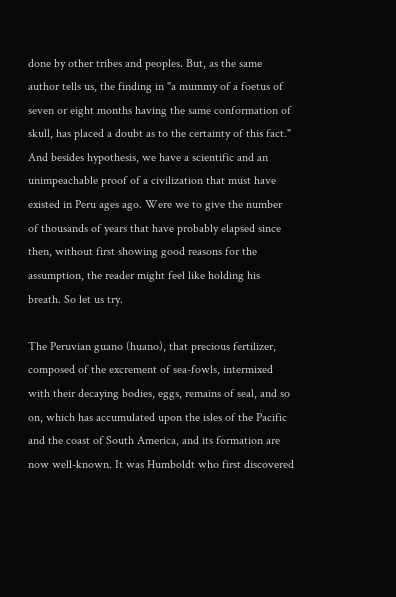done by other tribes and peoples. But, as the same author tells us, the finding in "a mummy of a foetus of seven or eight months having the same conformation of skull, has placed a doubt as to the certainty of this fact." And besides hypothesis, we have a scientific and an unimpeachable proof of a civilization that must have existed in Peru ages ago. Were we to give the number of thousands of years that have probably elapsed since then, without first showing good reasons for the assumption, the reader might feel like holding his breath. So let us try.

The Peruvian guano (huano), that precious fertilizer, composed of the excrement of sea-fowls, intermixed with their decaying bodies, eggs, remains of seal, and so on, which has accumulated upon the isles of the Pacific and the coast of South America, and its formation are now well-known. It was Humboldt who first discovered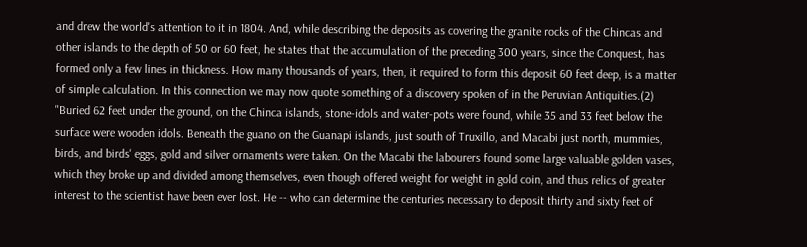and drew the world's attention to it in 1804. And, while describing the deposits as covering the granite rocks of the Chincas and other islands to the depth of 50 or 60 feet, he states that the accumulation of the preceding 300 years, since the Conquest, has formed only a few lines in thickness. How many thousands of years, then, it required to form this deposit 60 feet deep, is a matter of simple calculation. In this connection we may now quote something of a discovery spoken of in the Peruvian Antiquities.(2) "Buried 62 feet under the ground, on the Chinca islands, stone-idols and water-pots were found, while 35 and 33 feet below the surface were wooden idols. Beneath the guano on the Guanapi islands, just south of Truxillo, and Macabi just north, mummies, birds, and birds' eggs, gold and silver ornaments were taken. On the Macabi the labourers found some large valuable golden vases, which they broke up and divided among themselves, even though offered weight for weight in gold coin, and thus relics of greater interest to the scientist have been ever lost. He -- who can determine the centuries necessary to deposit thirty and sixty feet of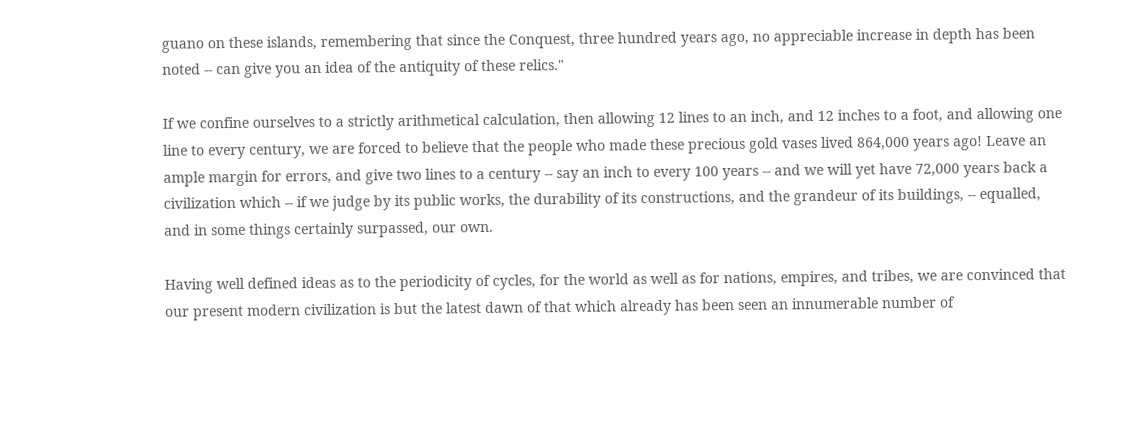guano on these islands, remembering that since the Conquest, three hundred years ago, no appreciable increase in depth has been noted -- can give you an idea of the antiquity of these relics."

If we confine ourselves to a strictly arithmetical calculation, then allowing 12 lines to an inch, and 12 inches to a foot, and allowing one line to every century, we are forced to believe that the people who made these precious gold vases lived 864,000 years ago! Leave an ample margin for errors, and give two lines to a century -- say an inch to every 100 years -- and we will yet have 72,000 years back a civilization which -- if we judge by its public works, the durability of its constructions, and the grandeur of its buildings, -- equalled, and in some things certainly surpassed, our own.

Having well defined ideas as to the periodicity of cycles, for the world as well as for nations, empires, and tribes, we are convinced that our present modern civilization is but the latest dawn of that which already has been seen an innumerable number of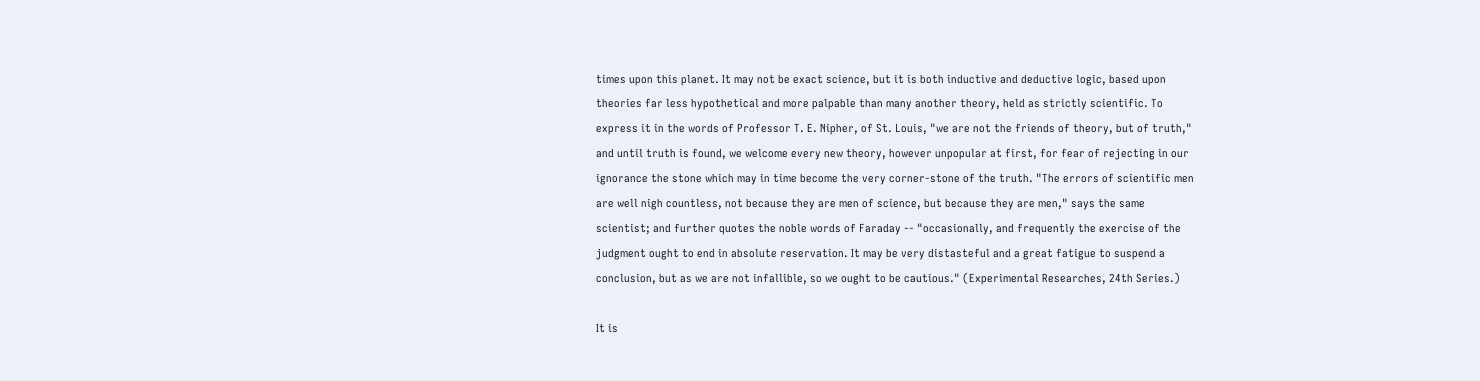times upon this planet. It may not be exact science, but it is both inductive and deductive logic, based upon theories far less hypothetical and more palpable than many another theory, held as strictly scientific. To express it in the words of Professor T. E. Nipher, of St. Louis, "we are not the friends of theory, but of truth," and until truth is found, we welcome every new theory, however unpopular at first, for fear of rejecting in our ignorance the stone which may in time become the very corner-stone of the truth. "The errors of scientific men are well nigh countless, not because they are men of science, but because they are men," says the same scientist; and further quotes the noble words of Faraday -- "occasionally, and frequently the exercise of the judgment ought to end in absolute reservation. It may be very distasteful and a great fatigue to suspend a conclusion, but as we are not infallible, so we ought to be cautious." (Experimental Researches, 24th Series.)

It is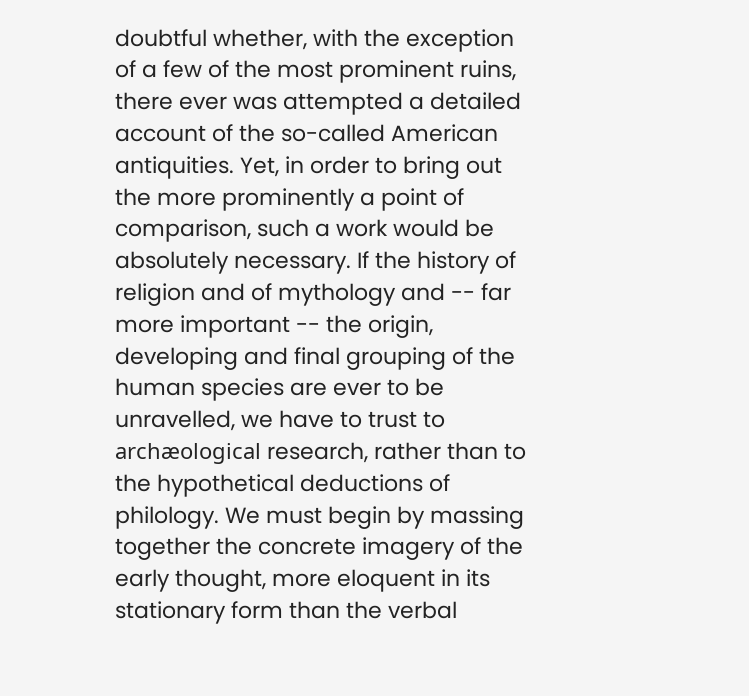doubtful whether, with the exception of a few of the most prominent ruins, there ever was attempted a detailed account of the so-called American antiquities. Yet, in order to bring out the more prominently a point of comparison, such a work would be absolutely necessary. If the history of religion and of mythology and -- far more important -- the origin, developing and final grouping of the human species are ever to be unravelled, we have to trust to archæological research, rather than to the hypothetical deductions of philology. We must begin by massing together the concrete imagery of the early thought, more eloquent in its stationary form than the verbal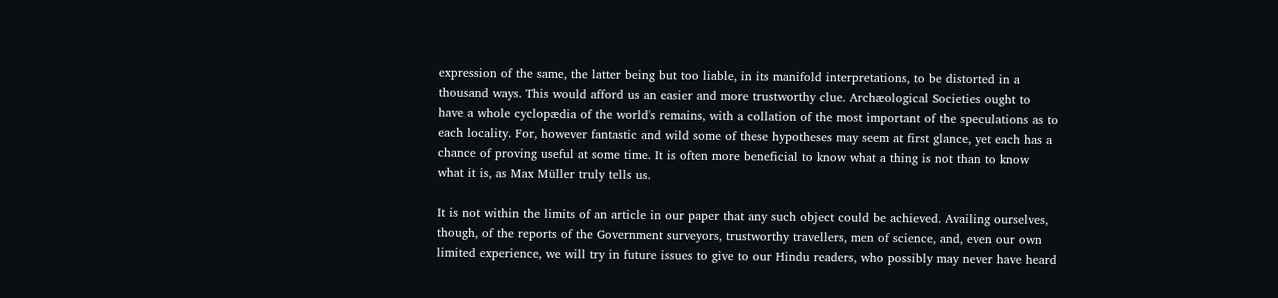expression of the same, the latter being but too liable, in its manifold interpretations, to be distorted in a thousand ways. This would afford us an easier and more trustworthy clue. Archæological Societies ought to have a whole cyclopædia of the world's remains, with a collation of the most important of the speculations as to each locality. For, however fantastic and wild some of these hypotheses may seem at first glance, yet each has a chance of proving useful at some time. It is often more beneficial to know what a thing is not than to know what it is, as Max Müller truly tells us.

It is not within the limits of an article in our paper that any such object could be achieved. Availing ourselves, though, of the reports of the Government surveyors, trustworthy travellers, men of science, and, even our own limited experience, we will try in future issues to give to our Hindu readers, who possibly may never have heard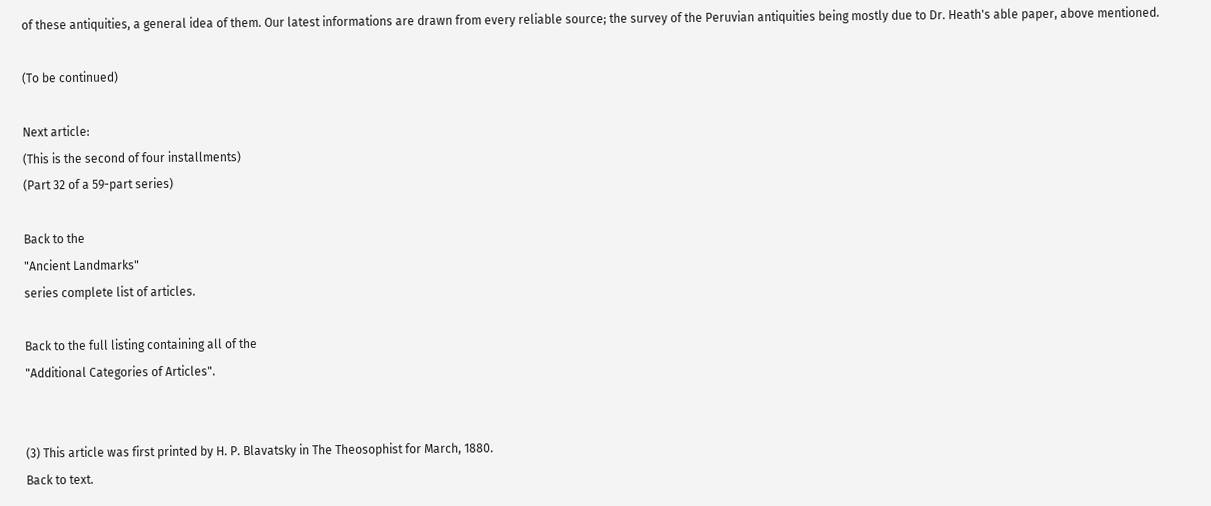of these antiquities, a general idea of them. Our latest informations are drawn from every reliable source; the survey of the Peruvian antiquities being mostly due to Dr. Heath's able paper, above mentioned.

(To be continued)

Next article:
(This is the second of four installments)
(Part 32 of a 59-part series)

Back to the
"Ancient Landmarks"
series complete list of articles.

Back to the full listing containing all of the
"Additional Categories of Articles".


(3) This article was first printed by H. P. Blavatsky in The Theosophist for March, 1880.
Back to text.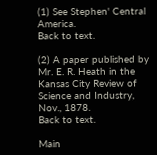(1) See Stephen' Central America.
Back to text.

(2) A paper published by Mr. E. R. Heath in the Kansas City Review of Science and Industry, Nov., 1878.
Back to text.

Main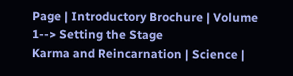Page | Introductory Brochure | Volume 1--> Setting the Stage
Karma and Reincarnation | Science |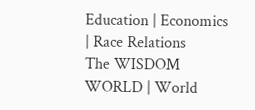Education | Economics | Race Relations
The WISDOM WORLD | World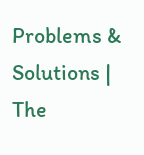Problems & Solutions | The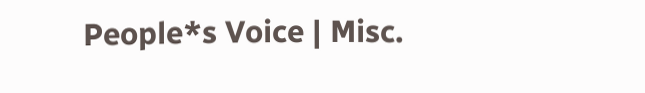People*s Voice | Misc.